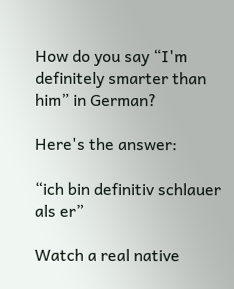How do you say “I'm definitely smarter than him” in German?

Here's the answer:

“ich bin definitiv schlauer als er”

Watch a real native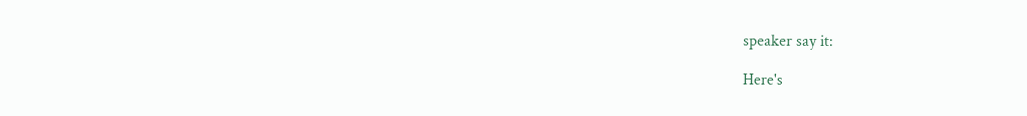speaker say it:

Here's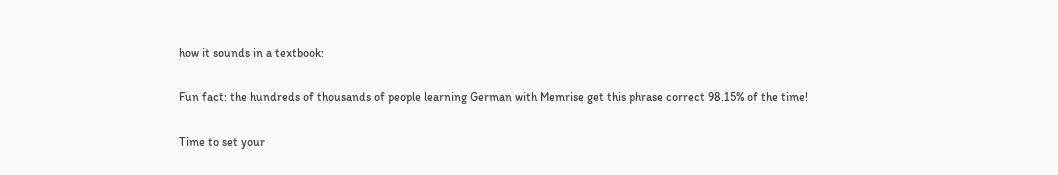how it sounds in a textbook:

Fun fact: the hundreds of thousands of people learning German with Memrise get this phrase correct 98.15% of the time!

Time to set your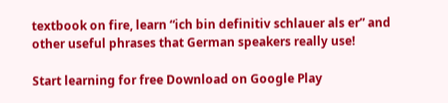textbook on fire, learn “ich bin definitiv schlauer als er” and other useful phrases that German speakers really use!

Start learning for free Download on Google Play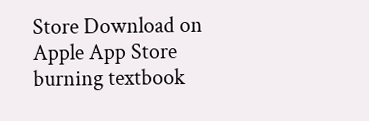Store Download on Apple App Store
burning textbook